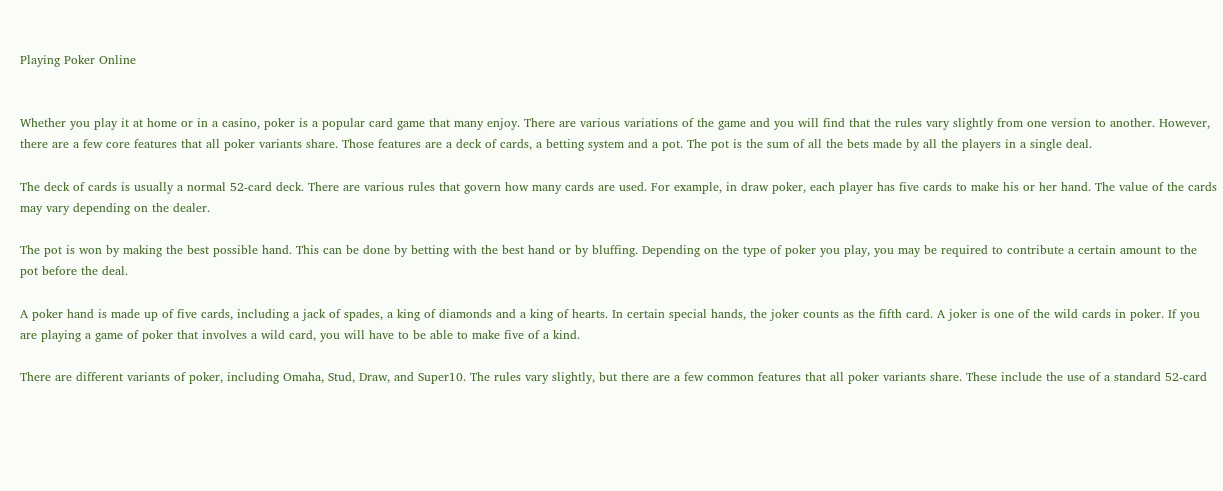Playing Poker Online


Whether you play it at home or in a casino, poker is a popular card game that many enjoy. There are various variations of the game and you will find that the rules vary slightly from one version to another. However, there are a few core features that all poker variants share. Those features are a deck of cards, a betting system and a pot. The pot is the sum of all the bets made by all the players in a single deal.

The deck of cards is usually a normal 52-card deck. There are various rules that govern how many cards are used. For example, in draw poker, each player has five cards to make his or her hand. The value of the cards may vary depending on the dealer.

The pot is won by making the best possible hand. This can be done by betting with the best hand or by bluffing. Depending on the type of poker you play, you may be required to contribute a certain amount to the pot before the deal.

A poker hand is made up of five cards, including a jack of spades, a king of diamonds and a king of hearts. In certain special hands, the joker counts as the fifth card. A joker is one of the wild cards in poker. If you are playing a game of poker that involves a wild card, you will have to be able to make five of a kind.

There are different variants of poker, including Omaha, Stud, Draw, and Super10. The rules vary slightly, but there are a few common features that all poker variants share. These include the use of a standard 52-card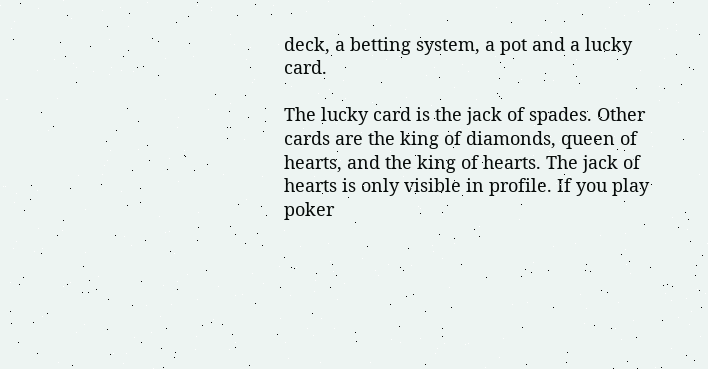deck, a betting system, a pot and a lucky card.

The lucky card is the jack of spades. Other cards are the king of diamonds, queen of hearts, and the king of hearts. The jack of hearts is only visible in profile. If you play poker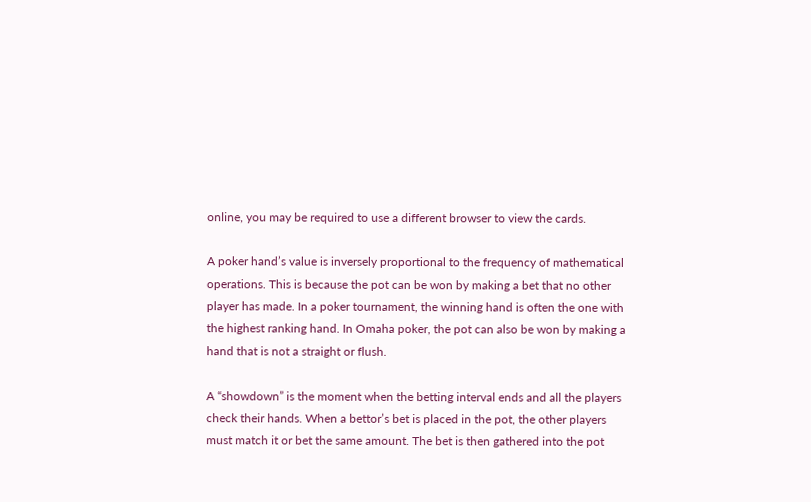online, you may be required to use a different browser to view the cards.

A poker hand’s value is inversely proportional to the frequency of mathematical operations. This is because the pot can be won by making a bet that no other player has made. In a poker tournament, the winning hand is often the one with the highest ranking hand. In Omaha poker, the pot can also be won by making a hand that is not a straight or flush.

A “showdown” is the moment when the betting interval ends and all the players check their hands. When a bettor’s bet is placed in the pot, the other players must match it or bet the same amount. The bet is then gathered into the pot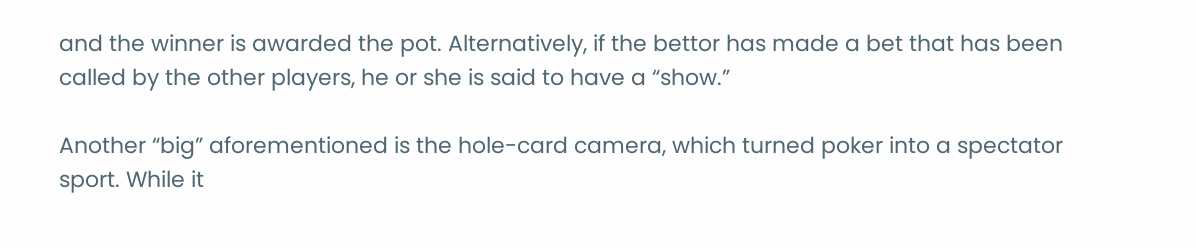and the winner is awarded the pot. Alternatively, if the bettor has made a bet that has been called by the other players, he or she is said to have a “show.”

Another “big” aforementioned is the hole-card camera, which turned poker into a spectator sport. While it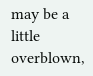may be a little overblown,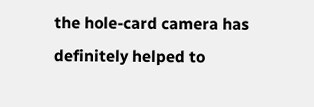the hole-card camera has definitely helped to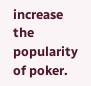increase the popularity of poker.